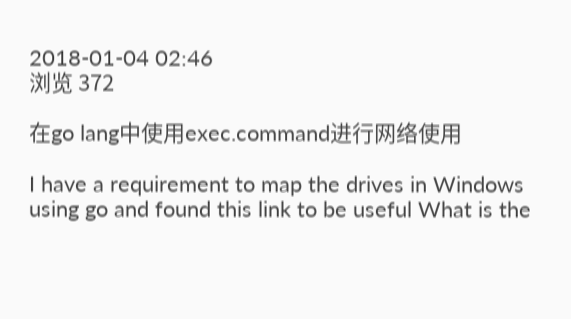2018-01-04 02:46
浏览 372

在go lang中使用exec.command进行网络使用

I have a requirement to map the drives in Windows using go and found this link to be useful What is the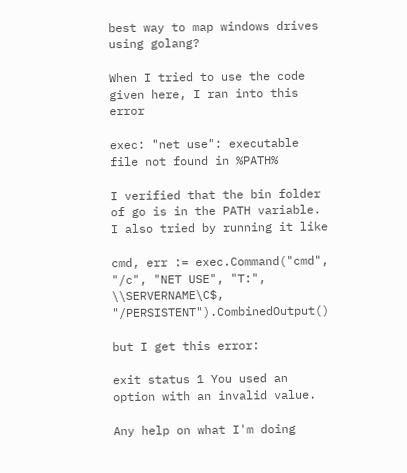best way to map windows drives using golang?

When I tried to use the code given here, I ran into this error

exec: "net use": executable file not found in %PATH%

I verified that the bin folder of go is in the PATH variable. I also tried by running it like

cmd, err := exec.Command("cmd", "/c", "NET USE", "T:", \\SERVERNAME\C$, "/PERSISTENT").CombinedOutput()

but I get this error:

exit status 1 You used an option with an invalid value.

Any help on what I'm doing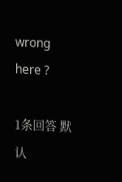wrong here ?

1条回答 默认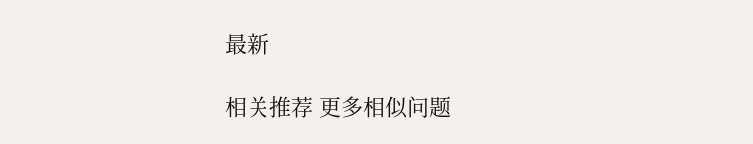最新

相关推荐 更多相似问题